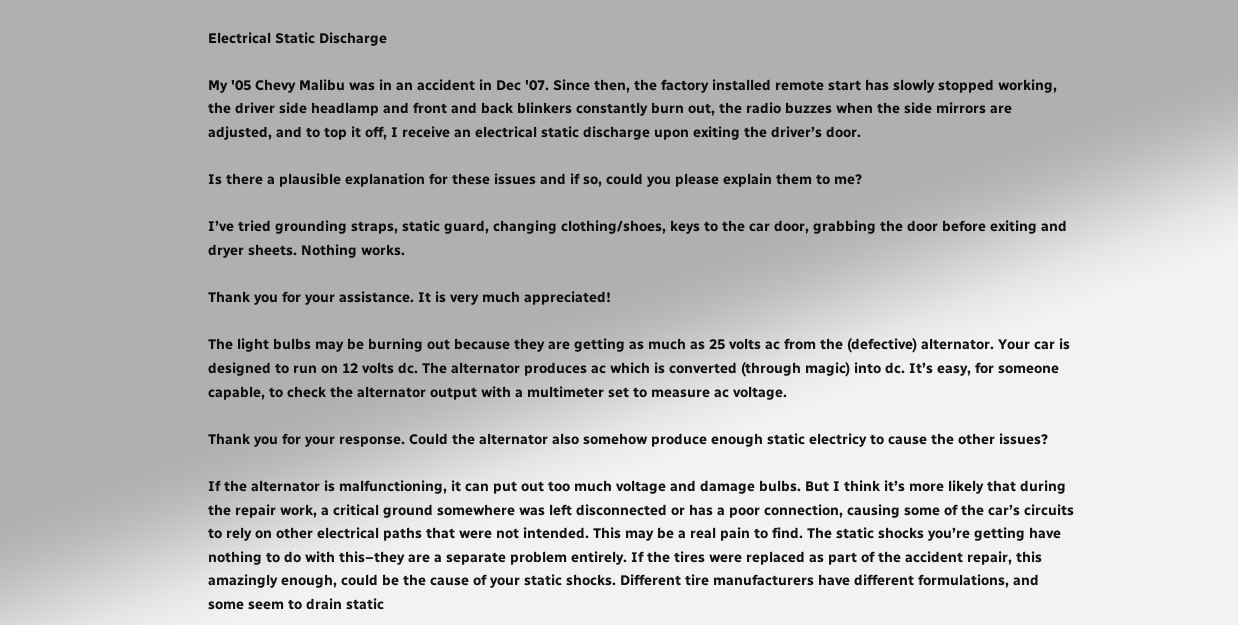Electrical Static Discharge

My '05 Chevy Malibu was in an accident in Dec '07. Since then, the factory installed remote start has slowly stopped working, the driver side headlamp and front and back blinkers constantly burn out, the radio buzzes when the side mirrors are adjusted, and to top it off, I receive an electrical static discharge upon exiting the driver’s door.

Is there a plausible explanation for these issues and if so, could you please explain them to me?

I’ve tried grounding straps, static guard, changing clothing/shoes, keys to the car door, grabbing the door before exiting and dryer sheets. Nothing works.

Thank you for your assistance. It is very much appreciated!

The light bulbs may be burning out because they are getting as much as 25 volts ac from the (defective) alternator. Your car is designed to run on 12 volts dc. The alternator produces ac which is converted (through magic) into dc. It’s easy, for someone capable, to check the alternator output with a multimeter set to measure ac voltage.

Thank you for your response. Could the alternator also somehow produce enough static electricy to cause the other issues?

If the alternator is malfunctioning, it can put out too much voltage and damage bulbs. But I think it’s more likely that during the repair work, a critical ground somewhere was left disconnected or has a poor connection, causing some of the car’s circuits to rely on other electrical paths that were not intended. This may be a real pain to find. The static shocks you’re getting have nothing to do with this–they are a separate problem entirely. If the tires were replaced as part of the accident repair, this amazingly enough, could be the cause of your static shocks. Different tire manufacturers have different formulations, and some seem to drain static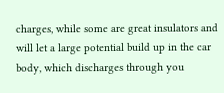charges, while some are great insulators and will let a large potential build up in the car body, which discharges through you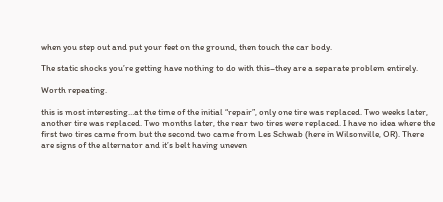when you step out and put your feet on the ground, then touch the car body.

The static shocks you’re getting have nothing to do with this–they are a separate problem entirely.

Worth repeating.

this is most interesting…at the time of the initial “repair”, only one tire was replaced. Two weeks later, another tire was replaced. Two months later, the rear two tires were replaced. I have no idea where the first two tires came from but the second two came from Les Schwab (here in Wilsonville, OR). There are signs of the alternator and it’s belt having uneven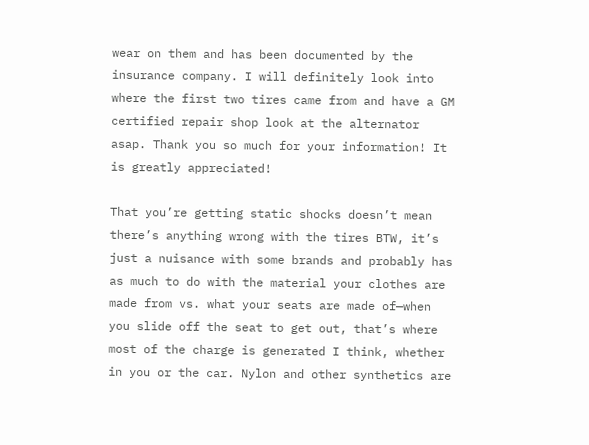wear on them and has been documented by the insurance company. I will definitely look into where the first two tires came from and have a GM certified repair shop look at the alternator asap. Thank you so much for your information! It is greatly appreciated!

That you’re getting static shocks doesn’t mean there’s anything wrong with the tires BTW, it’s just a nuisance with some brands and probably has as much to do with the material your clothes are made from vs. what your seats are made of—when you slide off the seat to get out, that’s where most of the charge is generated I think, whether in you or the car. Nylon and other synthetics are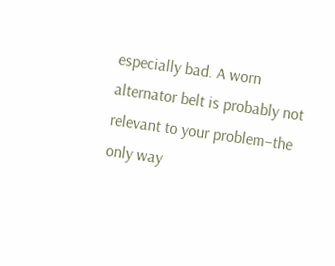especially bad. A worn alternator belt is probably not relevant to your problem–the only way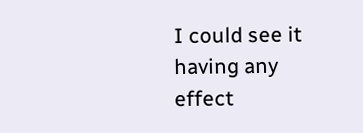I could see it having any effect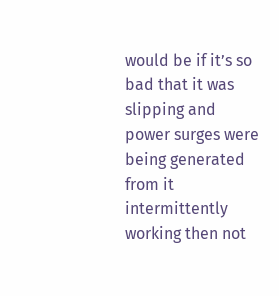would be if it’s so bad that it was slipping and power surges were being generated from it intermittently working then not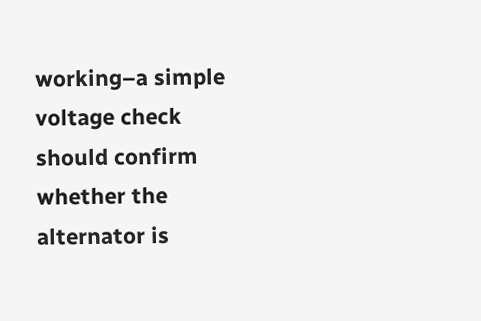working–a simple voltage check should confirm whether the alternator is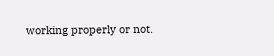working properly or not.